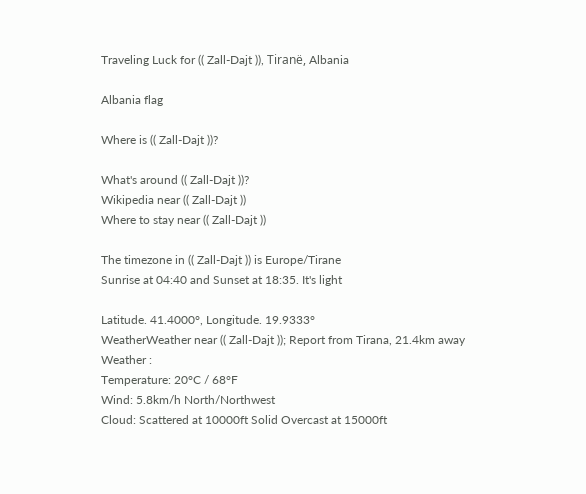Traveling Luck for (( Zall-Dajt )), Tiranë, Albania

Albania flag

Where is (( Zall-Dajt ))?

What's around (( Zall-Dajt ))?
Wikipedia near (( Zall-Dajt ))
Where to stay near (( Zall-Dajt ))

The timezone in (( Zall-Dajt )) is Europe/Tirane
Sunrise at 04:40 and Sunset at 18:35. It's light

Latitude. 41.4000°, Longitude. 19.9333°
WeatherWeather near (( Zall-Dajt )); Report from Tirana, 21.4km away
Weather :
Temperature: 20°C / 68°F
Wind: 5.8km/h North/Northwest
Cloud: Scattered at 10000ft Solid Overcast at 15000ft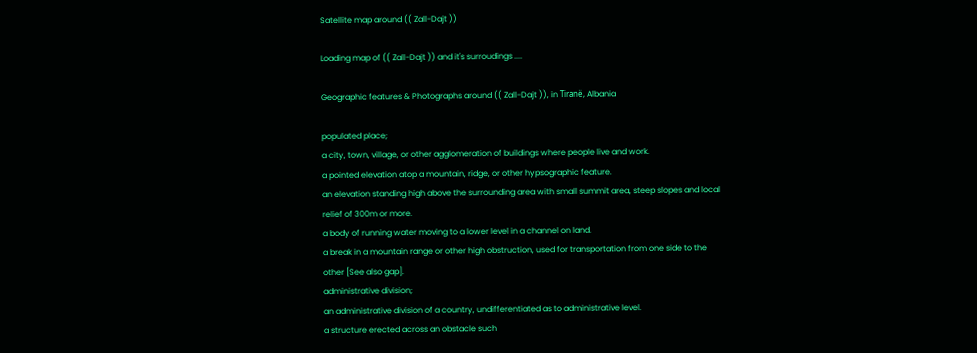Satellite map around (( Zall-Dajt ))

Loading map of (( Zall-Dajt )) and it's surroudings ....

Geographic features & Photographs around (( Zall-Dajt )), in Tiranë, Albania

populated place;
a city, town, village, or other agglomeration of buildings where people live and work.
a pointed elevation atop a mountain, ridge, or other hypsographic feature.
an elevation standing high above the surrounding area with small summit area, steep slopes and local relief of 300m or more.
a body of running water moving to a lower level in a channel on land.
a break in a mountain range or other high obstruction, used for transportation from one side to the other [See also gap].
administrative division;
an administrative division of a country, undifferentiated as to administrative level.
a structure erected across an obstacle such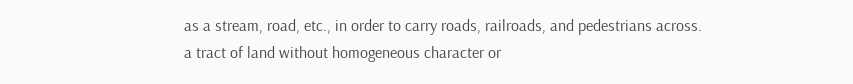as a stream, road, etc., in order to carry roads, railroads, and pedestrians across.
a tract of land without homogeneous character or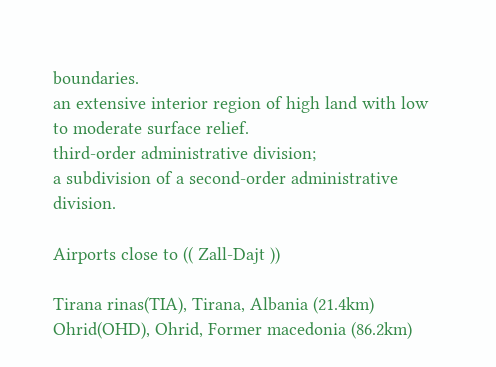boundaries.
an extensive interior region of high land with low to moderate surface relief.
third-order administrative division;
a subdivision of a second-order administrative division.

Airports close to (( Zall-Dajt ))

Tirana rinas(TIA), Tirana, Albania (21.4km)
Ohrid(OHD), Ohrid, Former macedonia (86.2km)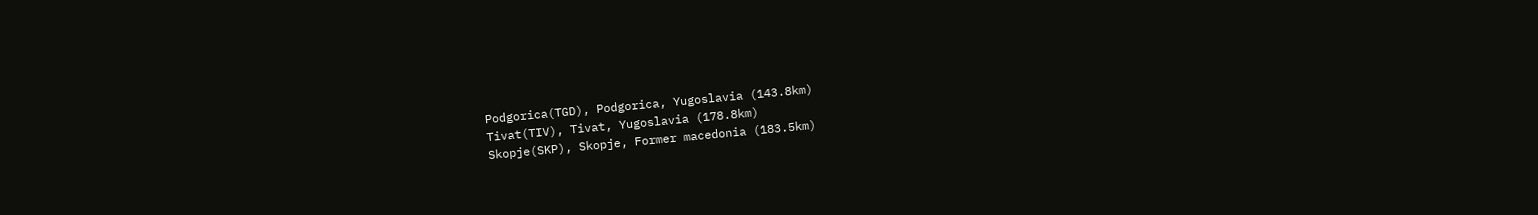Podgorica(TGD), Podgorica, Yugoslavia (143.8km)
Tivat(TIV), Tivat, Yugoslavia (178.8km)
Skopje(SKP), Skopje, Former macedonia (183.5km)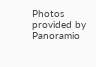Photos provided by Panoramio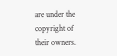are under the copyright of their owners.